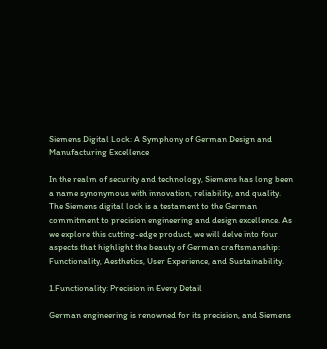Siemens Digital Lock: A Symphony of German Design and Manufacturing Excellence

In the realm of security and technology, Siemens has long been a name synonymous with innovation, reliability, and quality. The Siemens digital lock is a testament to the German commitment to precision engineering and design excellence. As we explore this cutting-edge product, we will delve into four aspects that highlight the beauty of German craftsmanship: Functionality, Aesthetics, User Experience, and Sustainability.

1.Functionality: Precision in Every Detail

German engineering is renowned for its precision, and Siemens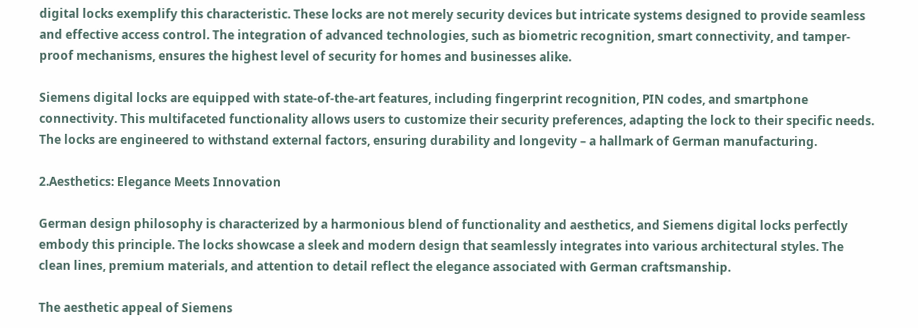digital locks exemplify this characteristic. These locks are not merely security devices but intricate systems designed to provide seamless and effective access control. The integration of advanced technologies, such as biometric recognition, smart connectivity, and tamper-proof mechanisms, ensures the highest level of security for homes and businesses alike.

Siemens digital locks are equipped with state-of-the-art features, including fingerprint recognition, PIN codes, and smartphone connectivity. This multifaceted functionality allows users to customize their security preferences, adapting the lock to their specific needs. The locks are engineered to withstand external factors, ensuring durability and longevity – a hallmark of German manufacturing.

2.Aesthetics: Elegance Meets Innovation

German design philosophy is characterized by a harmonious blend of functionality and aesthetics, and Siemens digital locks perfectly embody this principle. The locks showcase a sleek and modern design that seamlessly integrates into various architectural styles. The clean lines, premium materials, and attention to detail reflect the elegance associated with German craftsmanship.

The aesthetic appeal of Siemens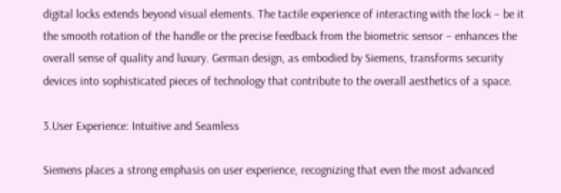digital locks extends beyond visual elements. The tactile experience of interacting with the lock – be it the smooth rotation of the handle or the precise feedback from the biometric sensor – enhances the overall sense of quality and luxury. German design, as embodied by Siemens, transforms security devices into sophisticated pieces of technology that contribute to the overall aesthetics of a space.

3.User Experience: Intuitive and Seamless

Siemens places a strong emphasis on user experience, recognizing that even the most advanced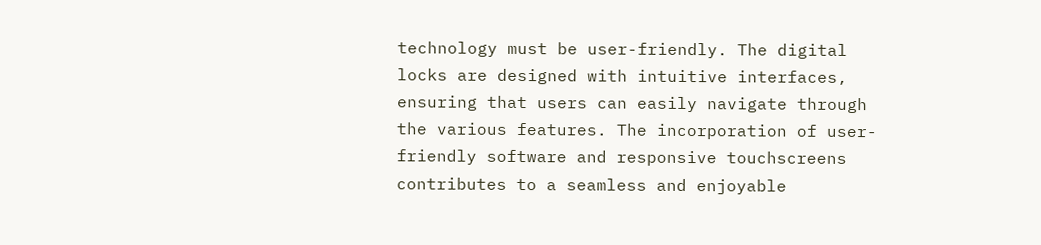technology must be user-friendly. The digital locks are designed with intuitive interfaces, ensuring that users can easily navigate through the various features. The incorporation of user-friendly software and responsive touchscreens contributes to a seamless and enjoyable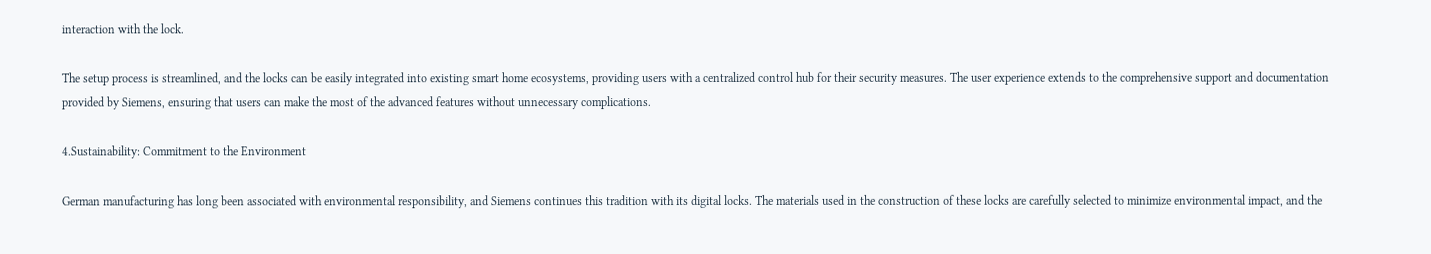interaction with the lock.

The setup process is streamlined, and the locks can be easily integrated into existing smart home ecosystems, providing users with a centralized control hub for their security measures. The user experience extends to the comprehensive support and documentation provided by Siemens, ensuring that users can make the most of the advanced features without unnecessary complications.

4.Sustainability: Commitment to the Environment

German manufacturing has long been associated with environmental responsibility, and Siemens continues this tradition with its digital locks. The materials used in the construction of these locks are carefully selected to minimize environmental impact, and the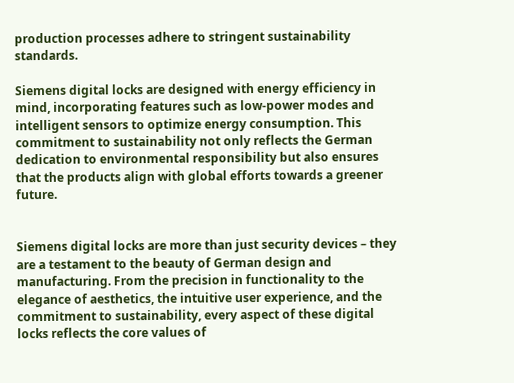production processes adhere to stringent sustainability standards.

Siemens digital locks are designed with energy efficiency in mind, incorporating features such as low-power modes and intelligent sensors to optimize energy consumption. This commitment to sustainability not only reflects the German dedication to environmental responsibility but also ensures that the products align with global efforts towards a greener future.


Siemens digital locks are more than just security devices – they are a testament to the beauty of German design and manufacturing. From the precision in functionality to the elegance of aesthetics, the intuitive user experience, and the commitment to sustainability, every aspect of these digital locks reflects the core values of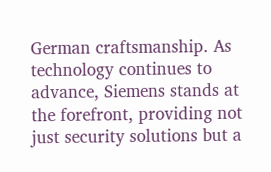German craftsmanship. As technology continues to advance, Siemens stands at the forefront, providing not just security solutions but a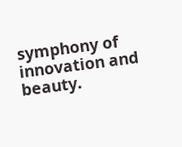symphony of innovation and beauty.